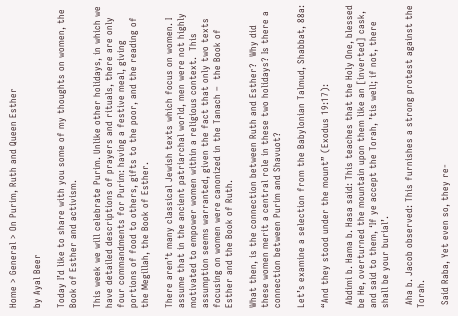Home > General > On Purim, Ruth and Queen Esther

by Ayal Beer

Today I’d like to share with you some of my thoughts on women, the Book of Esther and activism.

This week we will celebrate Purim. Unlike other holidays, in which we have detailed descriptions of prayers and rituals, there are only four commandments for Purim: having a festive meal, giving portions of food to others, gifts to the poor, and the reading of the Megillah, the Book of Esther.

There aren’t many classical Jewish texts which focus on women. I assume that in the ancient patriarchal world, men were not highly motivated to empower women within a religious context.  This assumption seems warranted, given the fact that only two texts focusing on women were canonized in the Tanach –  the Book of Esther and the Book of Ruth.

What then, is the connection between Ruth and Esther?  Why did these women merit a central role in these two holidays? Is there a connection between Purim and Shavuot?

Let’s examine a selection from the Babylonian Talmud, Shabbat, 88a:

“And they stood under the mount” (Exodus 19:17):

 Abdimi b. Hama b. Hasa said: This teaches that the Holy One, blessed be He, overturned the mountain upon them like an [inverted] cask, and said to them, ‘If ye accept the Torah, ’tis well; if not, there shall be your burial’.

 Aha b. Jacob observed: This furnishes a strong protest against the Torah.

 Said Raba, Yet even so, they re-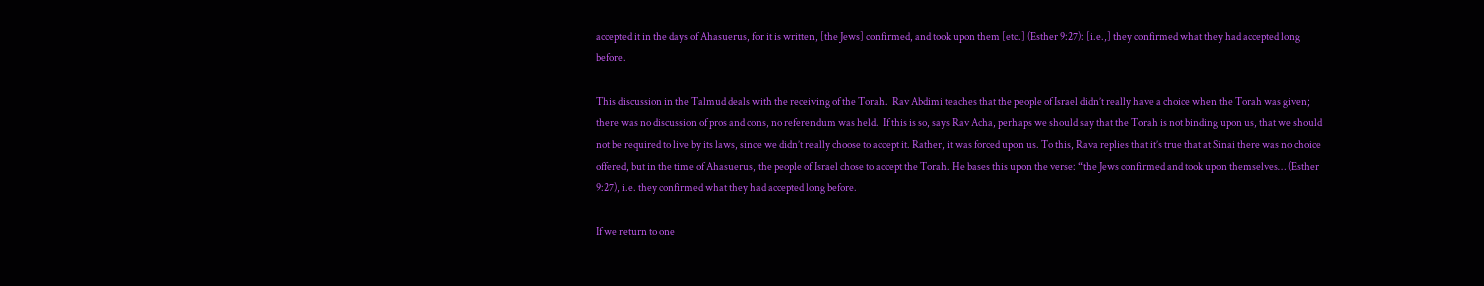accepted it in the days of Ahasuerus, for it is written, [the Jews] confirmed, and took upon them [etc.] (Esther 9:27): [i.e.,] they confirmed what they had accepted long before.

This discussion in the Talmud deals with the receiving of the Torah.  Rav Abdimi teaches that the people of Israel didn’t really have a choice when the Torah was given; there was no discussion of pros and cons, no referendum was held.  If this is so, says Rav Acha, perhaps we should say that the Torah is not binding upon us, that we should not be required to live by its laws, since we didn’t really choose to accept it. Rather, it was forced upon us. To this, Rava replies that it’s true that at Sinai there was no choice offered, but in the time of Ahasuerus, the people of Israel chose to accept the Torah. He bases this upon the verse: “the Jews confirmed and took upon themselves… (Esther 9:27), i.e. they confirmed what they had accepted long before.

If we return to one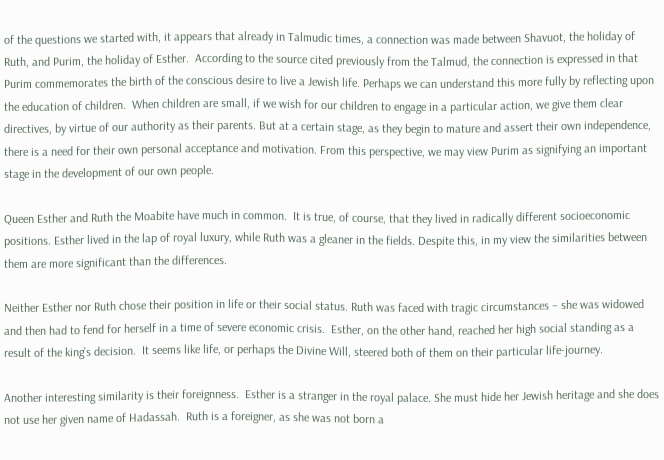of the questions we started with, it appears that already in Talmudic times, a connection was made between Shavuot, the holiday of Ruth, and Purim, the holiday of Esther.  According to the source cited previously from the Talmud, the connection is expressed in that Purim commemorates the birth of the conscious desire to live a Jewish life. Perhaps we can understand this more fully by reflecting upon the education of children.  When children are small, if we wish for our children to engage in a particular action, we give them clear directives, by virtue of our authority as their parents. But at a certain stage, as they begin to mature and assert their own independence, there is a need for their own personal acceptance and motivation. From this perspective, we may view Purim as signifying an important stage in the development of our own people.

Queen Esther and Ruth the Moabite have much in common.  It is true, of course, that they lived in radically different socioeconomic positions. Esther lived in the lap of royal luxury, while Ruth was a gleaner in the fields. Despite this, in my view the similarities between them are more significant than the differences.

Neither Esther nor Ruth chose their position in life or their social status. Ruth was faced with tragic circumstances – she was widowed and then had to fend for herself in a time of severe economic crisis.  Esther, on the other hand, reached her high social standing as a result of the king’s decision.  It seems like life, or perhaps the Divine Will, steered both of them on their particular life-journey.

Another interesting similarity is their foreignness.  Esther is a stranger in the royal palace. She must hide her Jewish heritage and she does not use her given name of Hadassah.  Ruth is a foreigner, as she was not born a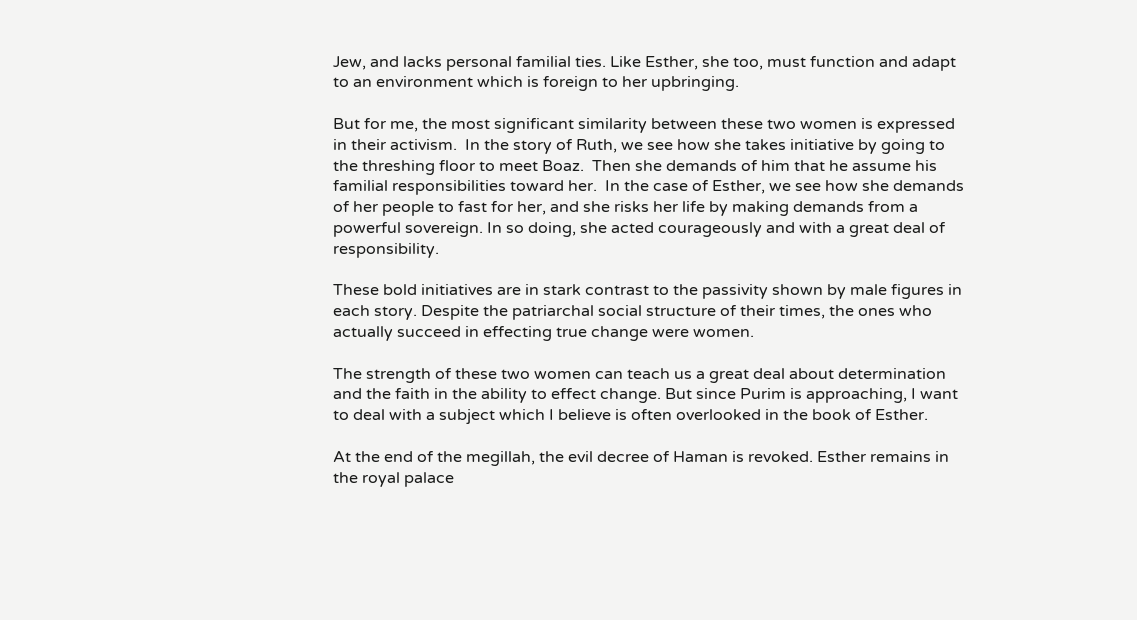Jew, and lacks personal familial ties. Like Esther, she too, must function and adapt to an environment which is foreign to her upbringing.

But for me, the most significant similarity between these two women is expressed in their activism.  In the story of Ruth, we see how she takes initiative by going to the threshing floor to meet Boaz.  Then she demands of him that he assume his familial responsibilities toward her.  In the case of Esther, we see how she demands of her people to fast for her, and she risks her life by making demands from a powerful sovereign. In so doing, she acted courageously and with a great deal of responsibility.

These bold initiatives are in stark contrast to the passivity shown by male figures in each story. Despite the patriarchal social structure of their times, the ones who actually succeed in effecting true change were women.

The strength of these two women can teach us a great deal about determination and the faith in the ability to effect change. But since Purim is approaching, I want to deal with a subject which I believe is often overlooked in the book of Esther.

At the end of the megillah, the evil decree of Haman is revoked. Esther remains in the royal palace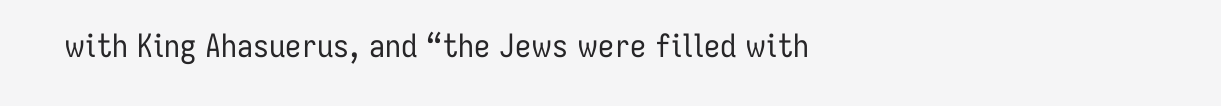with King Ahasuerus, and “the Jews were filled with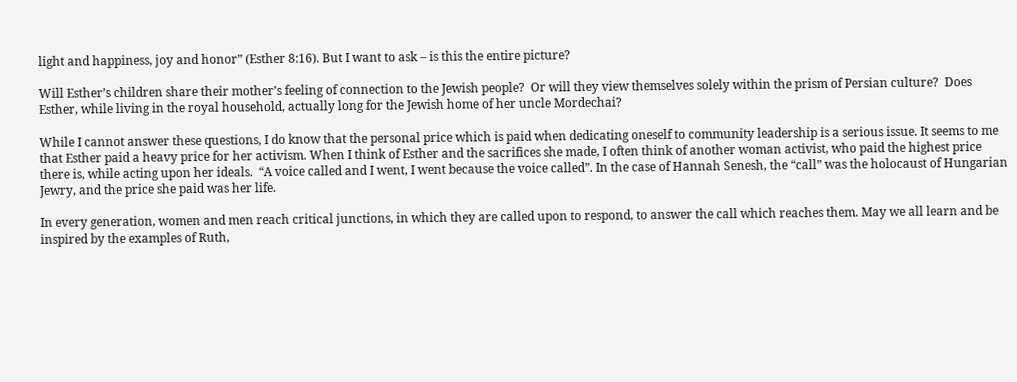light and happiness, joy and honor” (Esther 8:16). But I want to ask – is this the entire picture?

Will Esther’s children share their mother’s feeling of connection to the Jewish people?  Or will they view themselves solely within the prism of Persian culture?  Does Esther, while living in the royal household, actually long for the Jewish home of her uncle Mordechai?

While I cannot answer these questions, I do know that the personal price which is paid when dedicating oneself to community leadership is a serious issue. It seems to me that Esther paid a heavy price for her activism. When I think of Esther and the sacrifices she made, I often think of another woman activist, who paid the highest price there is, while acting upon her ideals.  “A voice called and I went, I went because the voice called”. In the case of Hannah Senesh, the “call” was the holocaust of Hungarian Jewry, and the price she paid was her life.

In every generation, women and men reach critical junctions, in which they are called upon to respond, to answer the call which reaches them. May we all learn and be inspired by the examples of Ruth,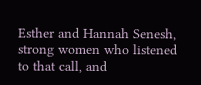Esther and Hannah Senesh, strong women who listened  to that call, and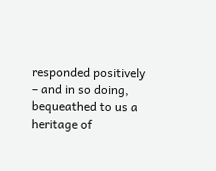responded positively – and in so doing, bequeathed to us a heritage of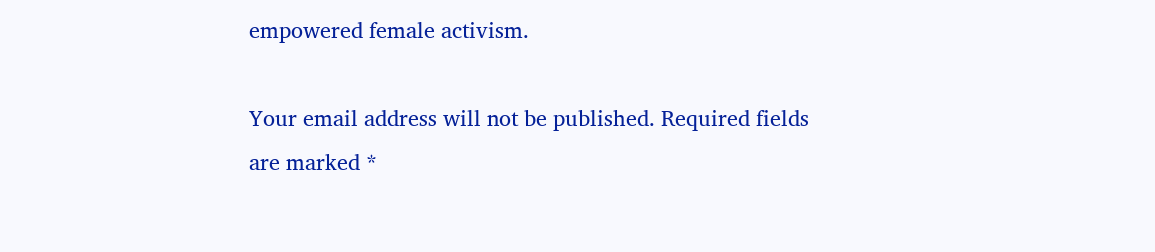empowered female activism.

Your email address will not be published. Required fields are marked *